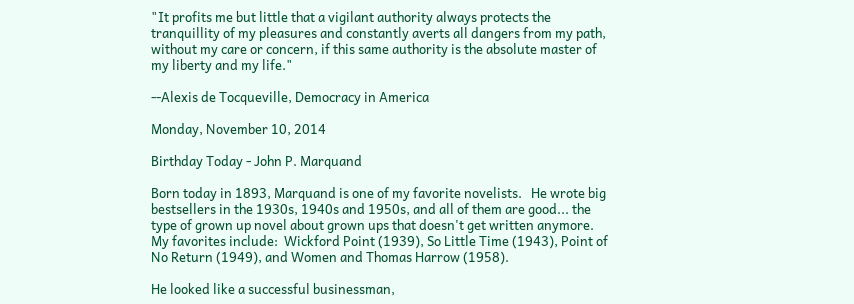"It profits me but little that a vigilant authority always protects the tranquillity of my pleasures and constantly averts all dangers from my path, without my care or concern, if this same authority is the absolute master of my liberty and my life."

--Alexis de Tocqueville, Democracy in America

Monday, November 10, 2014

Birthday Today - John P. Marquand

Born today in 1893, Marquand is one of my favorite novelists.   He wrote big bestsellers in the 1930s, 1940s and 1950s, and all of them are good... the type of grown up novel about grown ups that doesn't get written anymore.    My favorites include:  Wickford Point (1939), So Little Time (1943), Point of No Return (1949), and Women and Thomas Harrow (1958).

He looked like a successful businessman,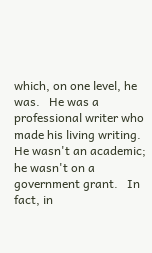which, on one level, he was.   He was a professional writer who made his living writing.   He wasn't an academic; he wasn't on a government grant.   In fact, in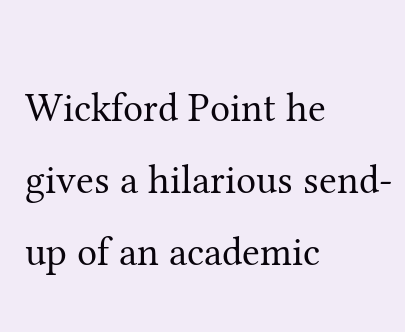Wickford Point he gives a hilarious send-up of an academic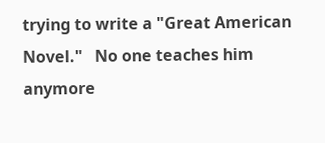trying to write a "Great American Novel."   No one teaches him anymore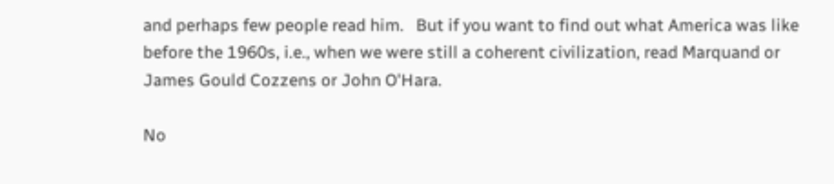and perhaps few people read him.   But if you want to find out what America was like before the 1960s, i.e., when we were still a coherent civilization, read Marquand or James Gould Cozzens or John O'Hara.

No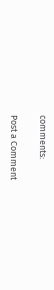comments:

Post a Comment